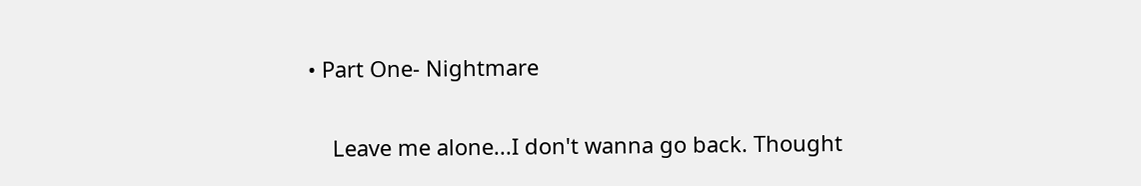• Part One- Nightmare

    Leave me alone...I don't wanna go back. Thought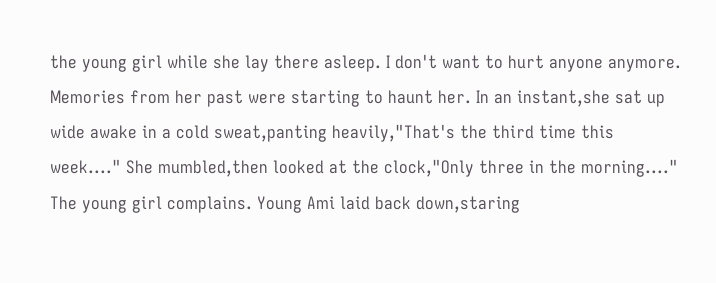the young girl while she lay there asleep. I don't want to hurt anyone anymore. Memories from her past were starting to haunt her. In an instant,she sat up wide awake in a cold sweat,panting heavily,"That's the third time this week...." She mumbled,then looked at the clock,"Only three in the morning...." The young girl complains. Young Ami laid back down,staring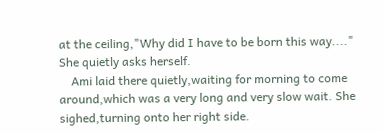at the ceiling,"Why did I have to be born this way...." She quietly asks herself.
    Ami laid there quietly,waiting for morning to come around,which was a very long and very slow wait. She sighed,turning onto her right side.